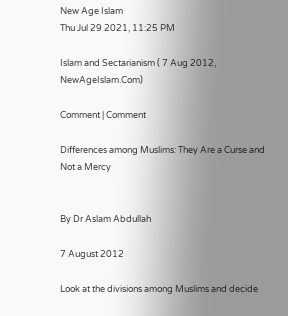New Age Islam
Thu Jul 29 2021, 11:25 PM

Islam and Sectarianism ( 7 Aug 2012, NewAgeIslam.Com)

Comment | Comment

Differences among Muslims: They Are a Curse and Not a Mercy


By Dr Aslam Abdullah

7 August 2012

Look at the divisions among Muslims and decide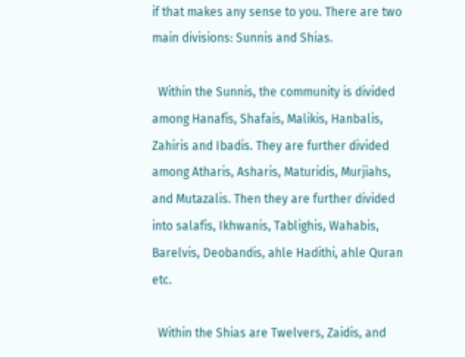if that makes any sense to you. There are two main divisions: Sunnis and Shias.

  Within the Sunnis, the community is divided among Hanafis, Shafais, Malikis, Hanbalis, Zahiris and Ibadis. They are further divided among Atharis, Asharis, Maturidis, Murjiahs, and Mutazalis. Then they are further divided into salafis, Ikhwanis, Tablighis, Wahabis, Barelvis, Deobandis, ahle Hadithi, ahle Quran etc.

  Within the Shias are Twelvers, Zaidis, and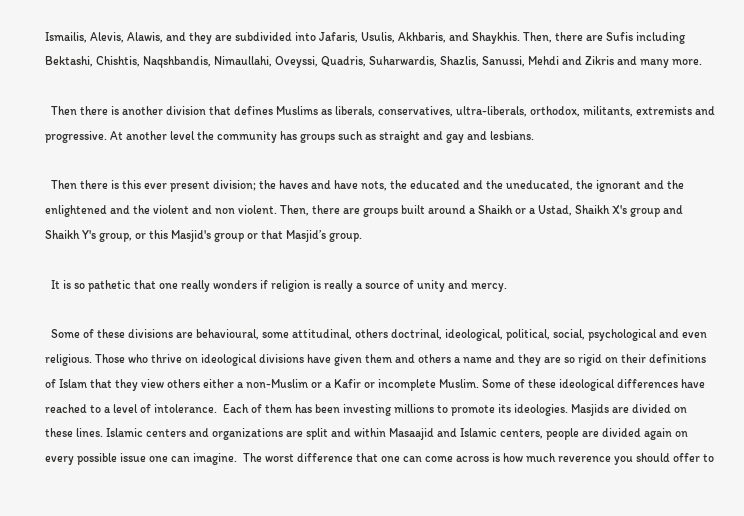Ismailis, Alevis, Alawis, and they are subdivided into Jafaris, Usulis, Akhbaris, and Shaykhis. Then, there are Sufis including Bektashi, Chishtis, Naqshbandis, Nimaullahi, Oveyssi, Quadris, Suharwardis, Shazlis, Sanussi, Mehdi and Zikris and many more.

  Then there is another division that defines Muslims as liberals, conservatives, ultra-liberals, orthodox, militants, extremists and progressive. At another level the community has groups such as straight and gay and lesbians.

  Then there is this ever present division; the haves and have nots, the educated and the uneducated, the ignorant and the enlightened and the violent and non violent. Then, there are groups built around a Shaikh or a Ustad, Shaikh X's group and Shaikh Y's group, or this Masjid's group or that Masjid’s group.

  It is so pathetic that one really wonders if religion is really a source of unity and mercy.

  Some of these divisions are behavioural, some attitudinal, others doctrinal, ideological, political, social, psychological and even religious. Those who thrive on ideological divisions have given them and others a name and they are so rigid on their definitions of Islam that they view others either a non-Muslim or a Kafir or incomplete Muslim. Some of these ideological differences have reached to a level of intolerance.  Each of them has been investing millions to promote its ideologies. Masjids are divided on these lines. Islamic centers and organizations are split and within Masaajid and Islamic centers, people are divided again on every possible issue one can imagine.  The worst difference that one can come across is how much reverence you should offer to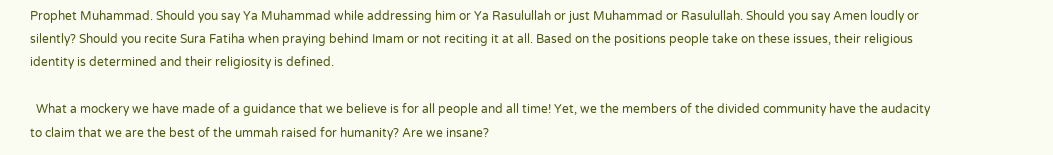Prophet Muhammad. Should you say Ya Muhammad while addressing him or Ya Rasulullah or just Muhammad or Rasulullah. Should you say Amen loudly or silently? Should you recite Sura Fatiha when praying behind Imam or not reciting it at all. Based on the positions people take on these issues, their religious identity is determined and their religiosity is defined.

  What a mockery we have made of a guidance that we believe is for all people and all time! Yet, we the members of the divided community have the audacity to claim that we are the best of the ummah raised for humanity? Are we insane?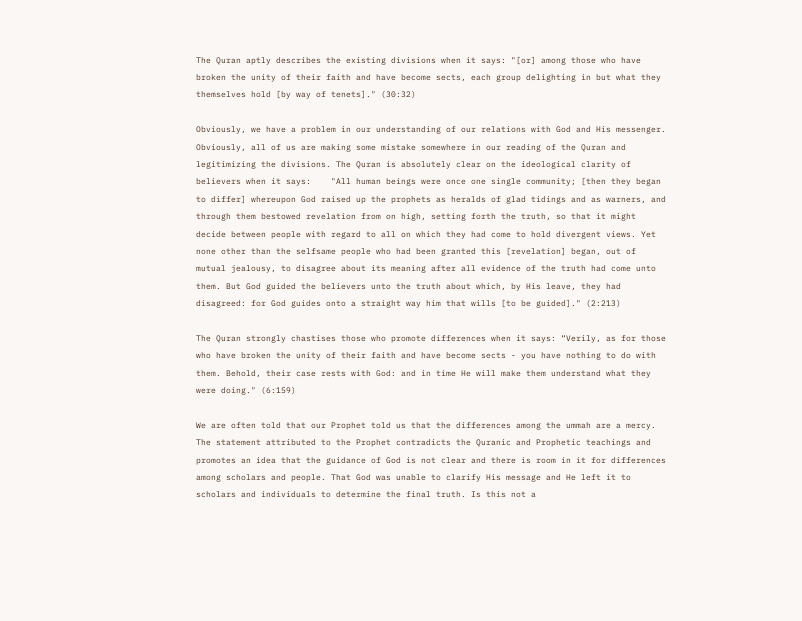The Quran aptly describes the existing divisions when it says: "[or] among those who have broken the unity of their faith and have become sects, each group delighting in but what they themselves hold [by way of tenets]." (30:32)

Obviously, we have a problem in our understanding of our relations with God and His messenger. Obviously, all of us are making some mistake somewhere in our reading of the Quran and legitimizing the divisions. The Quran is absolutely clear on the ideological clarity of believers when it says:    "All human beings were once one single community; [then they began to differ] whereupon God raised up the prophets as heralds of glad tidings and as warners, and through them bestowed revelation from on high, setting forth the truth, so that it might decide between people with regard to all on which they had come to hold divergent views. Yet none other than the selfsame people who had been granted this [revelation] began, out of mutual jealousy, to disagree about its meaning after all evidence of the truth had come unto them. But God guided the believers unto the truth about which, by His leave, they had disagreed: for God guides onto a straight way him that wills [to be guided]." (2:213)

The Quran strongly chastises those who promote differences when it says: “Verily, as for those who have broken the unity of their faith and have become sects - you have nothing to do with them. Behold, their case rests with God: and in time He will make them understand what they were doing." (6:159)

We are often told that our Prophet told us that the differences among the ummah are a mercy. The statement attributed to the Prophet contradicts the Quranic and Prophetic teachings and promotes an idea that the guidance of God is not clear and there is room in it for differences among scholars and people. That God was unable to clarify His message and He left it to scholars and individuals to determine the final truth. Is this not a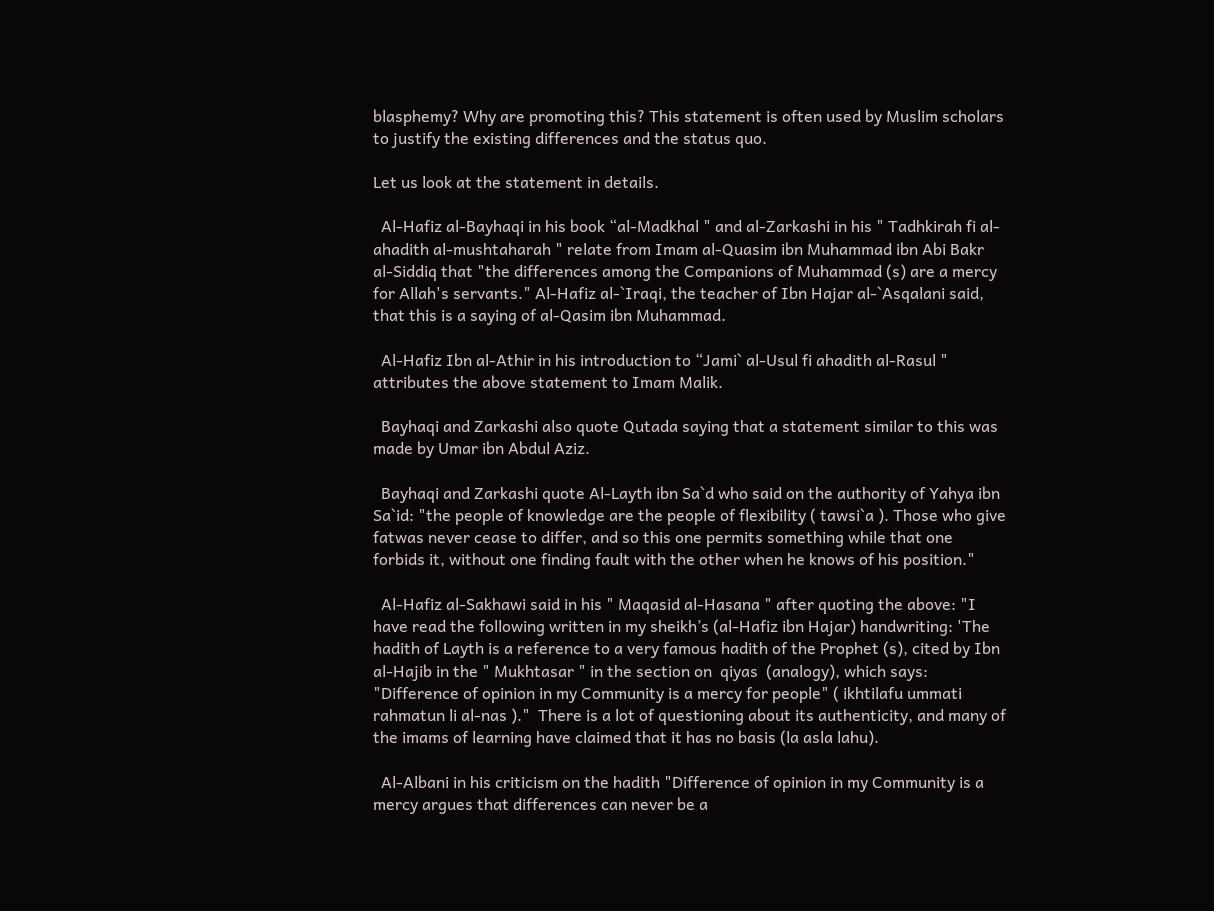blasphemy? Why are promoting this? This statement is often used by Muslim scholars to justify the existing differences and the status quo.

Let us look at the statement in details.

  Al-Hafiz al-Bayhaqi in his book “al-Madkhal " and al-Zarkashi in his " Tadhkirah fi al-ahadith al-mushtaharah " relate from Imam al-Quasim ibn Muhammad ibn Abi Bakr al-Siddiq that "the differences among the Companions of Muhammad (s) are a mercy for Allah's servants." Al-Hafiz al-`Iraqi, the teacher of Ibn Hajar al-`Asqalani said, that this is a saying of al-Qasim ibn Muhammad.

  Al-Hafiz Ibn al-Athir in his introduction to “Jami` al-Usul fi ahadith al-Rasul " attributes the above statement to Imam Malik.

  Bayhaqi and Zarkashi also quote Qutada saying that a statement similar to this was made by Umar ibn Abdul Aziz.

  Bayhaqi and Zarkashi quote Al-Layth ibn Sa`d who said on the authority of Yahya ibn Sa`id: "the people of knowledge are the people of flexibility ( tawsi`a ). Those who give fatwas never cease to differ, and so this one permits something while that one forbids it, without one finding fault with the other when he knows of his position."

  Al-Hafiz al-Sakhawi said in his " Maqasid al-Hasana " after quoting the above: "I have read the following written in my sheikh’s (al-Hafiz ibn Hajar) handwriting: 'The hadith of Layth is a reference to a very famous hadith of the Prophet (s), cited by Ibn al-Hajib in the " Mukhtasar " in the section on  qiyas  (analogy), which says: "Difference of opinion in my Community is a mercy for people" ( ikhtilafu ummati rahmatun li al-nas )."  There is a lot of questioning about its authenticity, and many of the imams of learning have claimed that it has no basis (la asla lahu).

  Al-Albani in his criticism on the hadith "Difference of opinion in my Community is a mercy argues that differences can never be a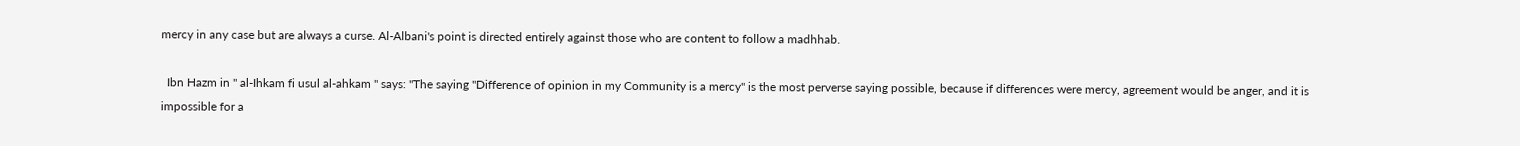mercy in any case but are always a curse. Al-Albani's point is directed entirely against those who are content to follow a madhhab.

  Ibn Hazm in " al-Ihkam fi usul al-ahkam " says: "The saying "Difference of opinion in my Community is a mercy" is the most perverse saying possible, because if differences were mercy, agreement would be anger, and it is impossible for a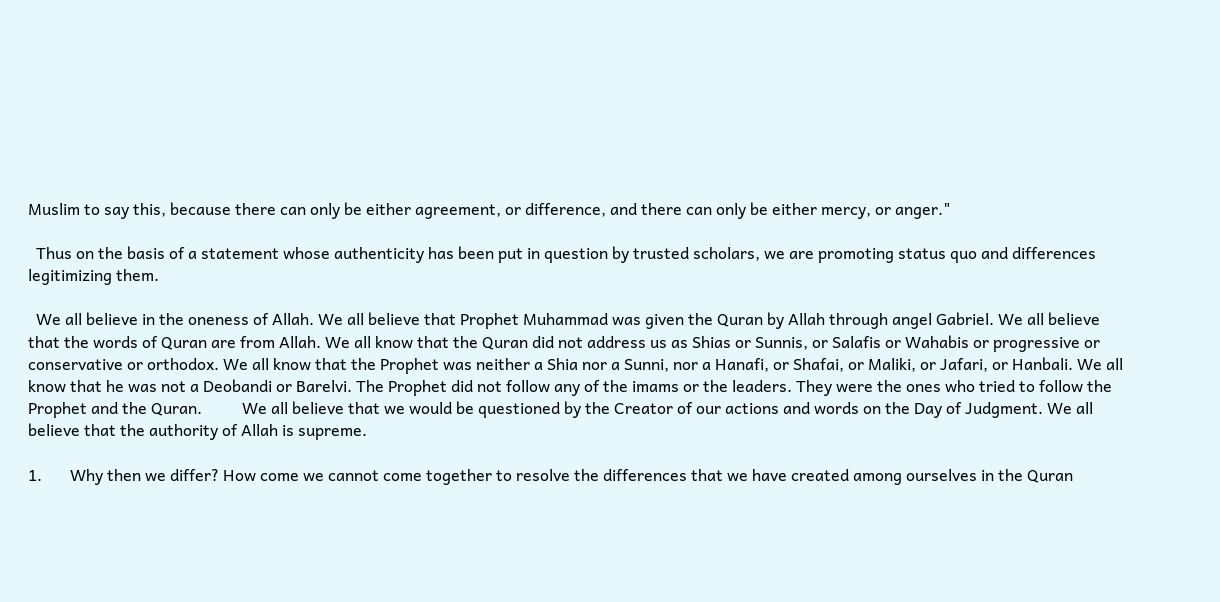Muslim to say this, because there can only be either agreement, or difference, and there can only be either mercy, or anger."

  Thus on the basis of a statement whose authenticity has been put in question by trusted scholars, we are promoting status quo and differences legitimizing them.

  We all believe in the oneness of Allah. We all believe that Prophet Muhammad was given the Quran by Allah through angel Gabriel. We all believe that the words of Quran are from Allah. We all know that the Quran did not address us as Shias or Sunnis, or Salafis or Wahabis or progressive or conservative or orthodox. We all know that the Prophet was neither a Shia nor a Sunni, nor a Hanafi, or Shafai, or Maliki, or Jafari, or Hanbali. We all know that he was not a Deobandi or Barelvi. The Prophet did not follow any of the imams or the leaders. They were the ones who tried to follow the Prophet and the Quran.          We all believe that we would be questioned by the Creator of our actions and words on the Day of Judgment. We all believe that the authority of Allah is supreme.

1.       Why then we differ? How come we cannot come together to resolve the differences that we have created among ourselves in the Quran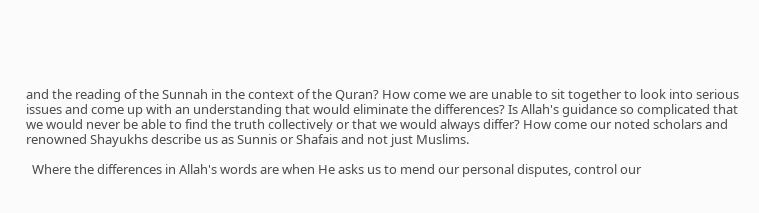and the reading of the Sunnah in the context of the Quran? How come we are unable to sit together to look into serious issues and come up with an understanding that would eliminate the differences? Is Allah's guidance so complicated that we would never be able to find the truth collectively or that we would always differ? How come our noted scholars and renowned Shayukhs describe us as Sunnis or Shafais and not just Muslims.

  Where the differences in Allah's words are when He asks us to mend our personal disputes, control our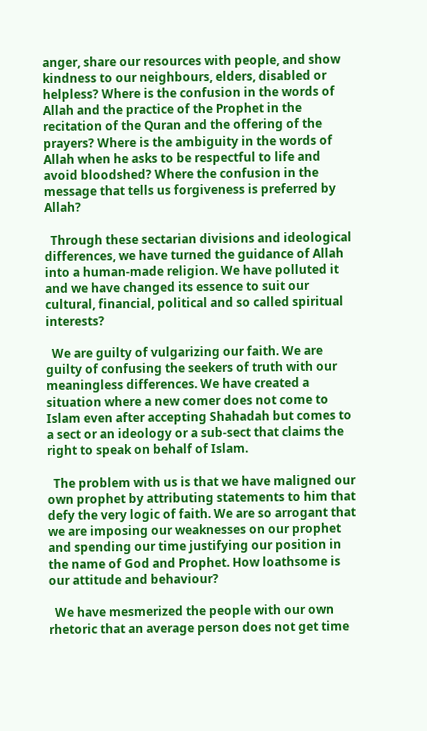anger, share our resources with people, and show kindness to our neighbours, elders, disabled or helpless? Where is the confusion in the words of Allah and the practice of the Prophet in the recitation of the Quran and the offering of the prayers? Where is the ambiguity in the words of Allah when he asks to be respectful to life and avoid bloodshed? Where the confusion in the message that tells us forgiveness is preferred by Allah?

  Through these sectarian divisions and ideological differences, we have turned the guidance of Allah into a human-made religion. We have polluted it and we have changed its essence to suit our cultural, financial, political and so called spiritual interests?

  We are guilty of vulgarizing our faith. We are guilty of confusing the seekers of truth with our meaningless differences. We have created a situation where a new comer does not come to Islam even after accepting Shahadah but comes to a sect or an ideology or a sub-sect that claims the right to speak on behalf of Islam.

  The problem with us is that we have maligned our own prophet by attributing statements to him that defy the very logic of faith. We are so arrogant that we are imposing our weaknesses on our prophet and spending our time justifying our position in the name of God and Prophet. How loathsome is our attitude and behaviour?

  We have mesmerized the people with our own rhetoric that an average person does not get time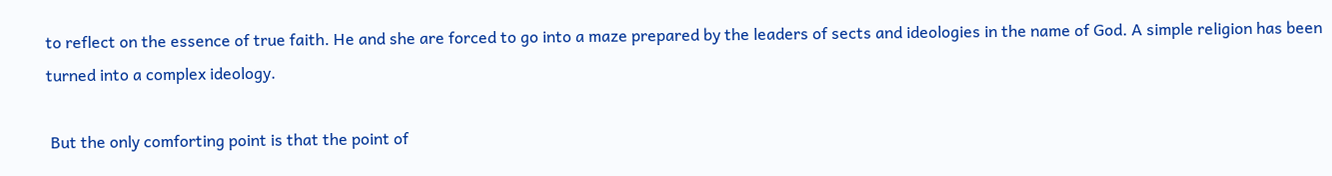to reflect on the essence of true faith. He and she are forced to go into a maze prepared by the leaders of sects and ideologies in the name of God. A simple religion has been turned into a complex ideology.

 But the only comforting point is that the point of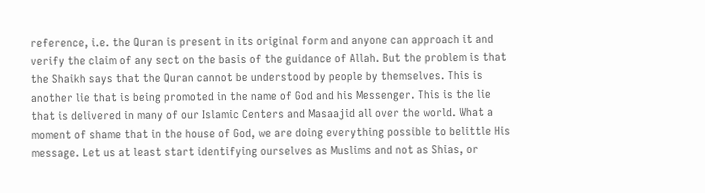reference, i.e. the Quran is present in its original form and anyone can approach it and verify the claim of any sect on the basis of the guidance of Allah. But the problem is that the Shaikh says that the Quran cannot be understood by people by themselves. This is another lie that is being promoted in the name of God and his Messenger. This is the lie that is delivered in many of our Islamic Centers and Masaajid all over the world. What a moment of shame that in the house of God, we are doing everything possible to belittle His message. Let us at least start identifying ourselves as Muslims and not as Shias, or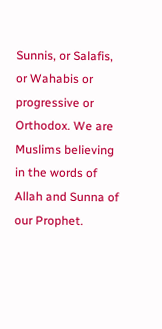Sunnis, or Salafis, or Wahabis or progressive or Orthodox. We are Muslims believing in the words of Allah and Sunna of our Prophet.